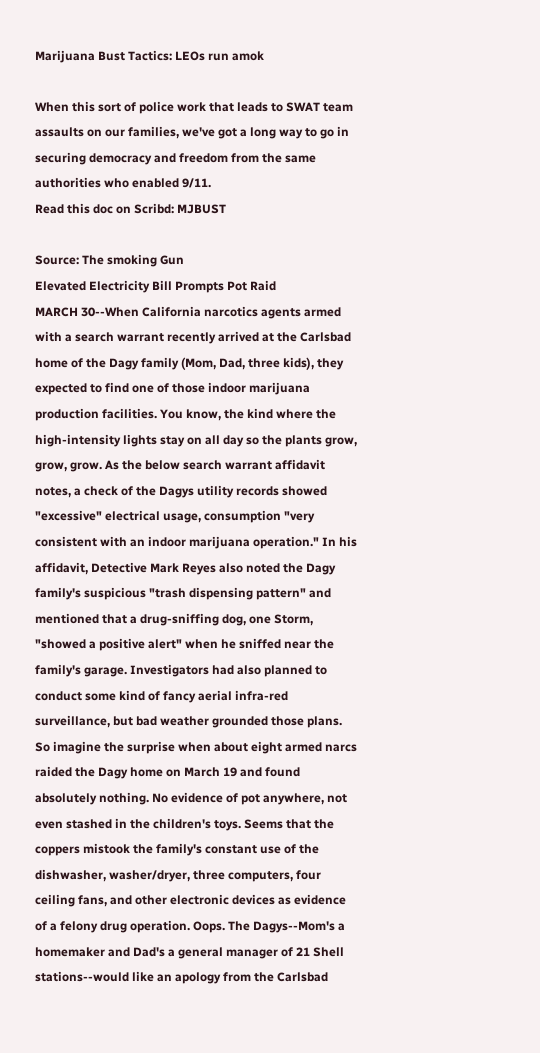Marijuana Bust Tactics: LEOs run amok

When this sort of police work that leads to SWAT team assaults on our families, we've got a long way to go in securing democracy and freedom from the same authorities who enabled 9/11.
Read this doc on Scribd: MJBUST

Source: The smoking Gun
Elevated Electricity Bill Prompts Pot Raid
MARCH 30--When California narcotics agents armed with a search warrant recently arrived at the Carlsbad home of the Dagy family (Mom, Dad, three kids), they expected to find one of those indoor marijuana production facilities. You know, the kind where the high-intensity lights stay on all day so the plants grow, grow, grow. As the below search warrant affidavit notes, a check of the Dagys utility records showed "excessive" electrical usage, consumption "very consistent with an indoor marijuana operation." In his affidavit, Detective Mark Reyes also noted the Dagy family's suspicious "trash dispensing pattern" and mentioned that a drug-sniffing dog, one Storm, "showed a positive alert" when he sniffed near the family's garage. Investigators had also planned to conduct some kind of fancy aerial infra-red surveillance, but bad weather grounded those plans. So imagine the surprise when about eight armed narcs raided the Dagy home on March 19 and found absolutely nothing. No evidence of pot anywhere, not even stashed in the children's toys. Seems that the coppers mistook the family's constant use of the dishwasher, washer/dryer, three computers, four ceiling fans, and other electronic devices as evidence of a felony drug operation. Oops. The Dagys--Mom's a homemaker and Dad's a general manager of 21 Shell stations--would like an apology from the Carlsbad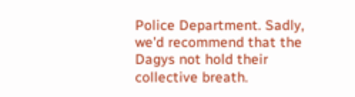Police Department. Sadly, we'd recommend that the Dagys not hold their collective breath.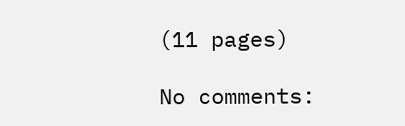(11 pages)

No comments: